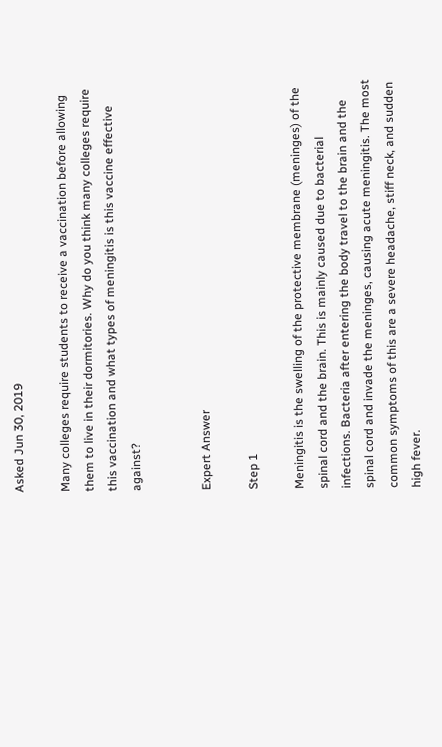Asked Jun 30, 2019

Many colleges require students to receive a vaccination before allowing them to live in their dormitories. Why do you think many colleges require this vaccination and what types of meningitis is this vaccine effective against?


Expert Answer

Step 1

Meningitis is the swelling of the protective membrane (meninges) of the spinal cord and the brain. This is mainly caused due to bacterial infections. Bacteria after entering the body travel to the brain and the spinal cord and invade the meninges, causing acute meningitis. The most common symptoms of this are a severe headache, stiff neck, and sudden high fever.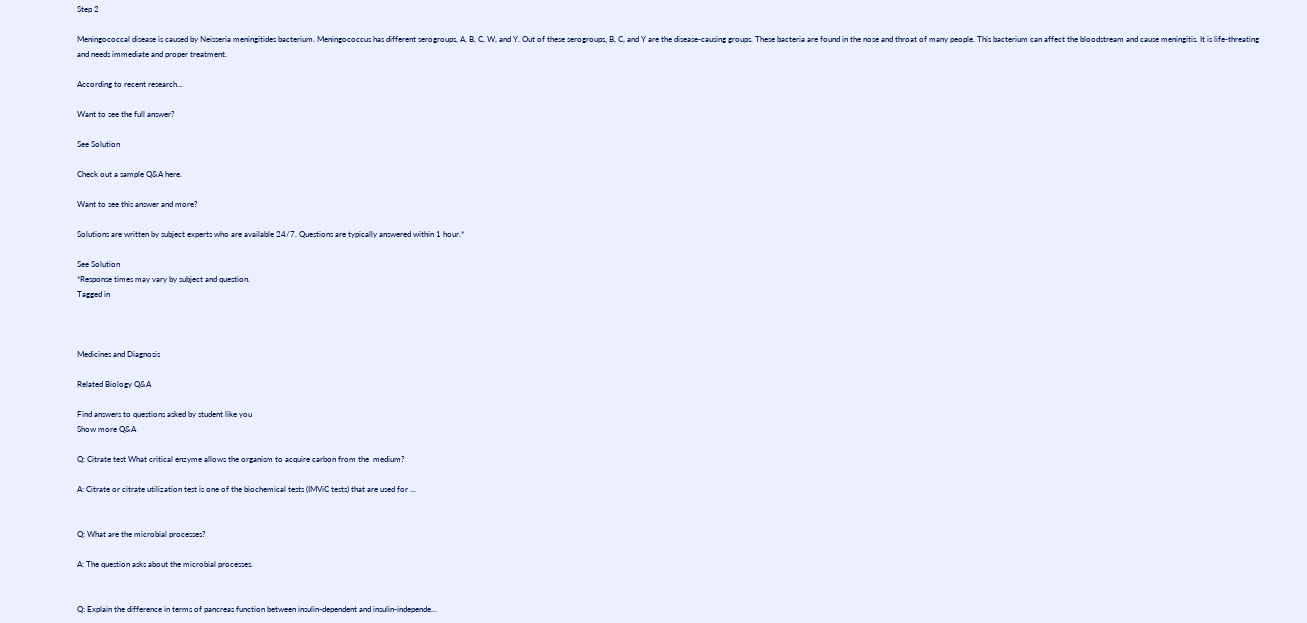Step 2

Meningococcal disease is caused by Neisseria meningitides bacterium. Meningococcus has different serogroups, A, B, C, W, and Y. Out of these serogroups, B, C, and Y are the disease-causing groups. These bacteria are found in the nose and throat of many people. This bacterium can affect the bloodstream and cause meningitis. It is life-threating and needs immediate and proper treatment.

According to recent research...

Want to see the full answer?

See Solution

Check out a sample Q&A here.

Want to see this answer and more?

Solutions are written by subject experts who are available 24/7. Questions are typically answered within 1 hour.*

See Solution
*Response times may vary by subject and question.
Tagged in



Medicines and Diagnosis

Related Biology Q&A

Find answers to questions asked by student like you
Show more Q&A

Q: Citrate test What critical enzyme allows the organism to acquire carbon from the  medium?

A: Citrate or citrate utilization test is one of the biochemical tests (IMViC tests) that are used for ...


Q: What are the microbial processes?

A: The question asks about the microbial processes.


Q: Explain the difference in terms of pancreas function between insulin-dependent and insulin-independe...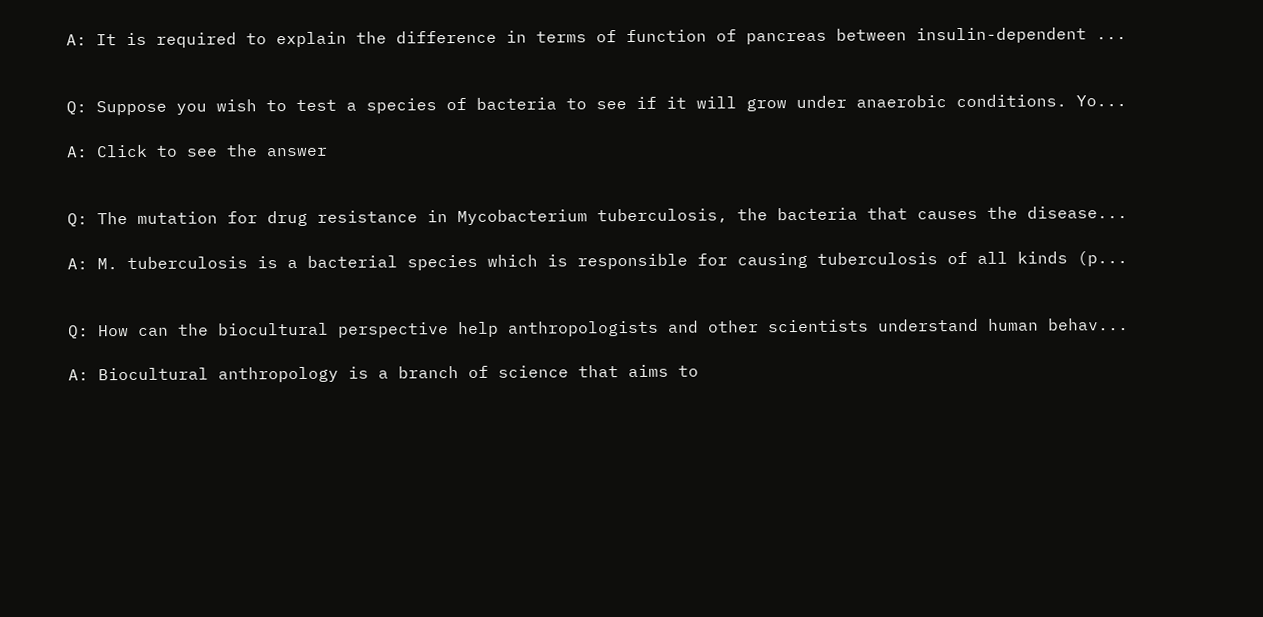A: It is required to explain the difference in terms of function of pancreas between insulin-dependent ...


Q: Suppose you wish to test a species of bacteria to see if it will grow under anaerobic conditions. Yo...

A: Click to see the answer


Q: The mutation for drug resistance in Mycobacterium tuberculosis, the bacteria that causes the disease...

A: M. tuberculosis is a bacterial species which is responsible for causing tuberculosis of all kinds (p...


Q: How can the biocultural perspective help anthropologists and other scientists understand human behav...

A: Biocultural anthropology is a branch of science that aims to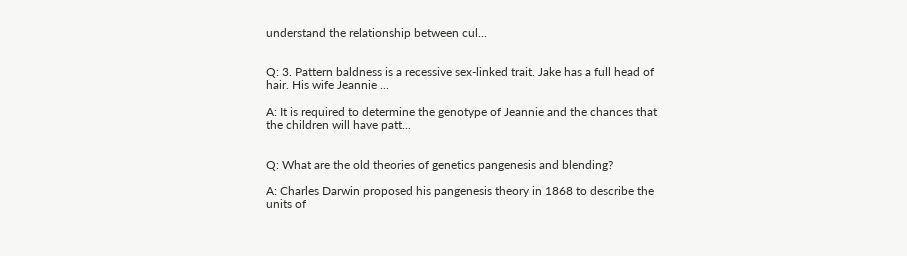understand the relationship between cul...


Q: 3. Pattern baldness is a recessive sex-linked trait. Jake has a full head of hair. His wife Jeannie ...

A: It is required to determine the genotype of Jeannie and the chances that the children will have patt...


Q: What are the old theories of genetics pangenesis and blending?

A: Charles Darwin proposed his pangenesis theory in 1868 to describe the units of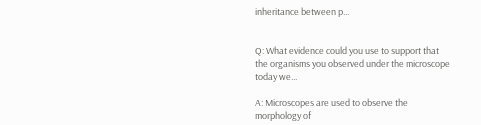inheritance between p...


Q: What evidence could you use to support that the organisms you observed under the microscope today we...

A: Microscopes are used to observe the morphology of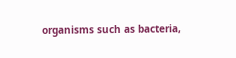organisms such as bacteria,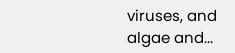viruses, and algae and...